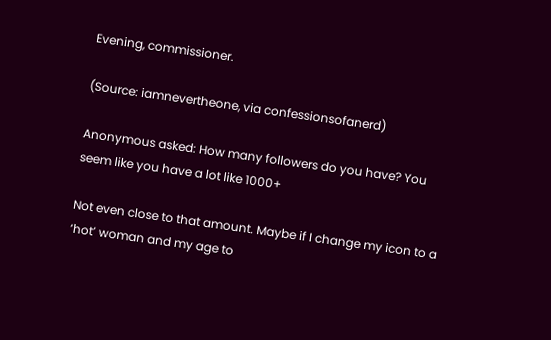Evening, commissioner.

(Source: iamnevertheone, via confessionsofanerd)

Anonymous asked: How many followers do you have? You seem like you have a lot like 1000+

Not even close to that amount. Maybe if I change my icon to a ‘hot’ woman and my age to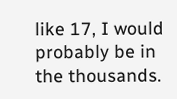like 17, I would probably be in the thousands.